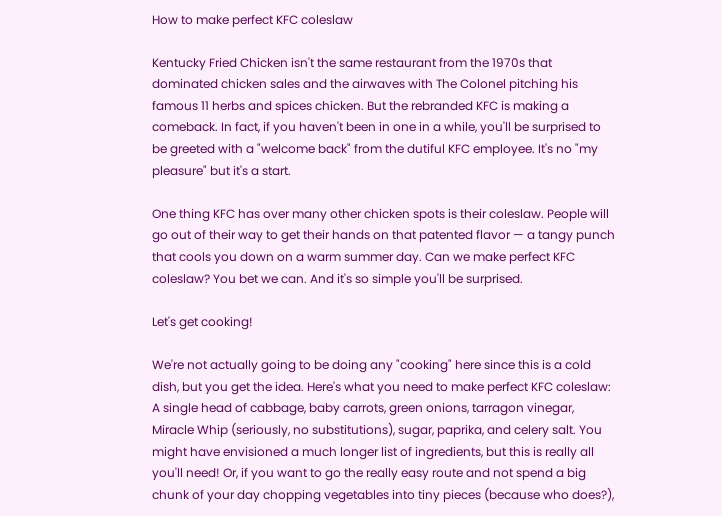How to make perfect KFC coleslaw

Kentucky Fried Chicken isn't the same restaurant from the 1970s that dominated chicken sales and the airwaves with The Colonel pitching his famous 11 herbs and spices chicken. But the rebranded KFC is making a comeback. In fact, if you haven't been in one in a while, you'll be surprised to be greeted with a "welcome back" from the dutiful KFC employee. It's no "my pleasure" but it's a start.

One thing KFC has over many other chicken spots is their coleslaw. People will go out of their way to get their hands on that patented flavor — a tangy punch that cools you down on a warm summer day. Can we make perfect KFC coleslaw? You bet we can. And it's so simple you'll be surprised.

Let's get cooking!

We're not actually going to be doing any "cooking" here since this is a cold dish, but you get the idea. Here's what you need to make perfect KFC coleslaw: A single head of cabbage, baby carrots, green onions, tarragon vinegar, Miracle Whip (seriously, no substitutions), sugar, paprika, and celery salt. You might have envisioned a much longer list of ingredients, but this is really all you'll need! Or, if you want to go the really easy route and not spend a big chunk of your day chopping vegetables into tiny pieces (because who does?),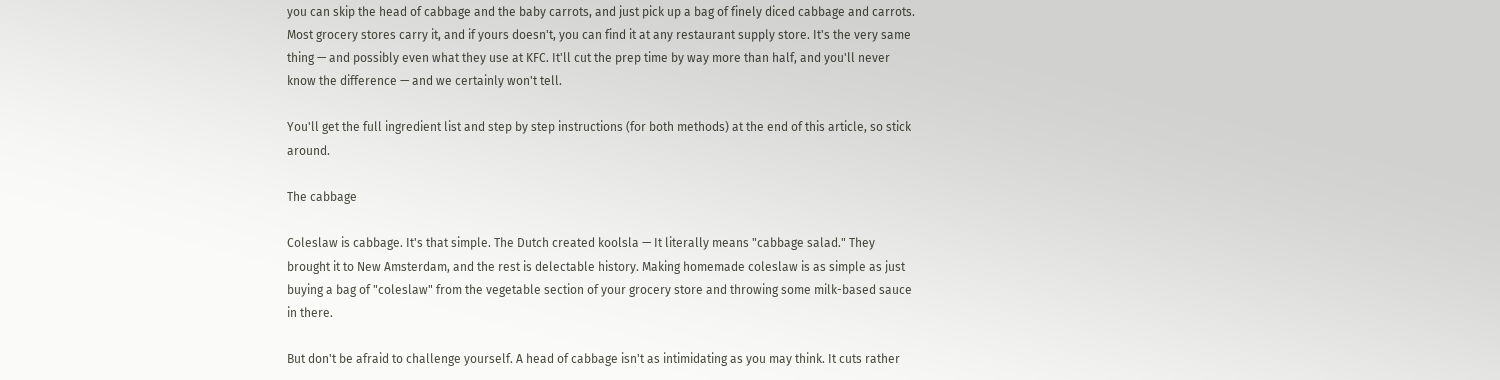you can skip the head of cabbage and the baby carrots, and just pick up a bag of finely diced cabbage and carrots. Most grocery stores carry it, and if yours doesn't, you can find it at any restaurant supply store. It's the very same thing — and possibly even what they use at KFC. It'll cut the prep time by way more than half, and you'll never know the difference — and we certainly won't tell.

You'll get the full ingredient list and step by step instructions (for both methods) at the end of this article, so stick around.

The cabbage

Coleslaw is cabbage. It's that simple. The Dutch created koolsla — It literally means "cabbage salad." They brought it to New Amsterdam, and the rest is delectable history. Making homemade coleslaw is as simple as just buying a bag of "coleslaw" from the vegetable section of your grocery store and throwing some milk-based sauce in there.

But don't be afraid to challenge yourself. A head of cabbage isn't as intimidating as you may think. It cuts rather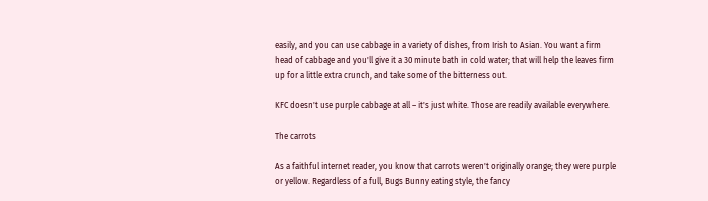easily, and you can use cabbage in a variety of dishes, from Irish to Asian. You want a firm head of cabbage and you'll give it a 30 minute bath in cold water; that will help the leaves firm up for a little extra crunch, and take some of the bitterness out.

KFC doesn't use purple cabbage at all – it's just white. Those are readily available everywhere.

The carrots

As a faithful internet reader, you know that carrots weren't originally orange; they were purple or yellow. Regardless of a full, Bugs Bunny eating style, the fancy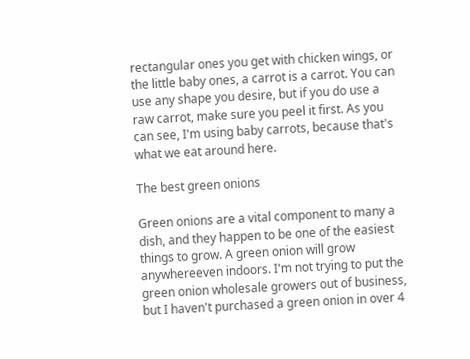rectangular ones you get with chicken wings, or the little baby ones, a carrot is a carrot. You can use any shape you desire, but if you do use a raw carrot, make sure you peel it first. As you can see, I'm using baby carrots, because that's what we eat around here.

The best green onions

Green onions are a vital component to many a dish, and they happen to be one of the easiest things to grow. A green onion will grow anywhereeven indoors. I'm not trying to put the green onion wholesale growers out of business, but I haven't purchased a green onion in over 4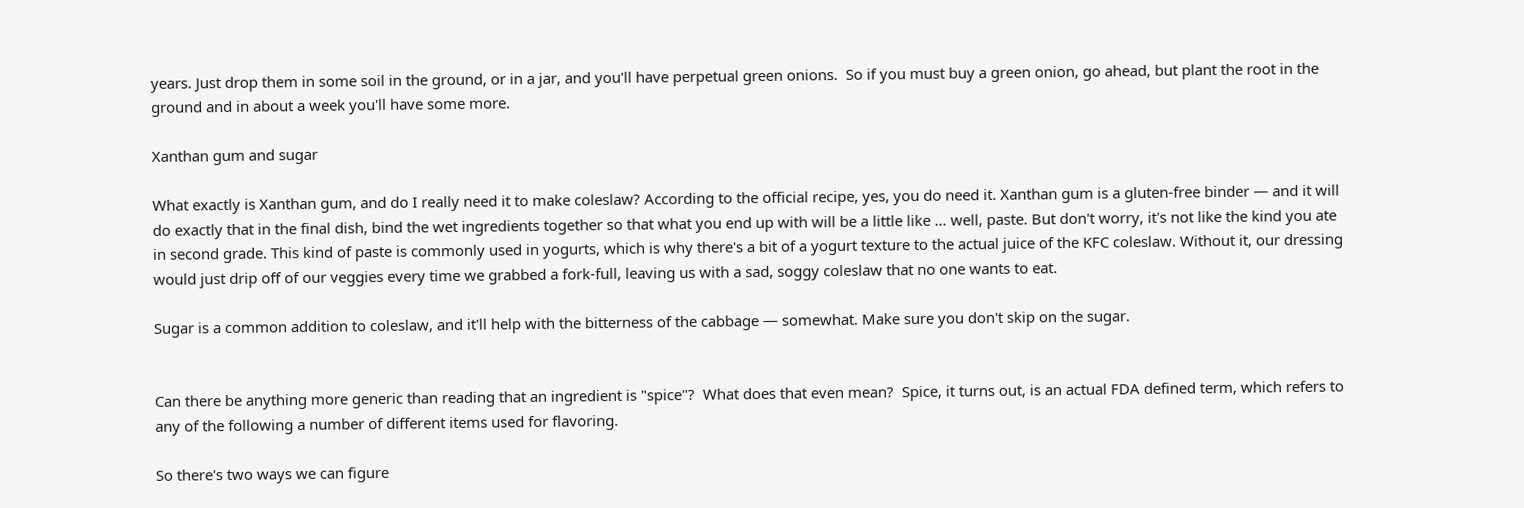years. Just drop them in some soil in the ground, or in a jar, and you'll have perpetual green onions.  So if you must buy a green onion, go ahead, but plant the root in the ground and in about a week you'll have some more.

Xanthan gum and sugar

What exactly is Xanthan gum, and do I really need it to make coleslaw? According to the official recipe, yes, you do need it. Xanthan gum is a gluten-free binder — and it will do exactly that in the final dish, bind the wet ingredients together so that what you end up with will be a little like … well, paste. But don't worry, it's not like the kind you ate in second grade. This kind of paste is commonly used in yogurts, which is why there's a bit of a yogurt texture to the actual juice of the KFC coleslaw. Without it, our dressing would just drip off of our veggies every time we grabbed a fork-full, leaving us with a sad, soggy coleslaw that no one wants to eat.

Sugar is a common addition to coleslaw, and it'll help with the bitterness of the cabbage — somewhat. Make sure you don't skip on the sugar.


Can there be anything more generic than reading that an ingredient is "spice"?  What does that even mean?  Spice, it turns out, is an actual FDA defined term, which refers to any of the following a number of different items used for flavoring.

So there's two ways we can figure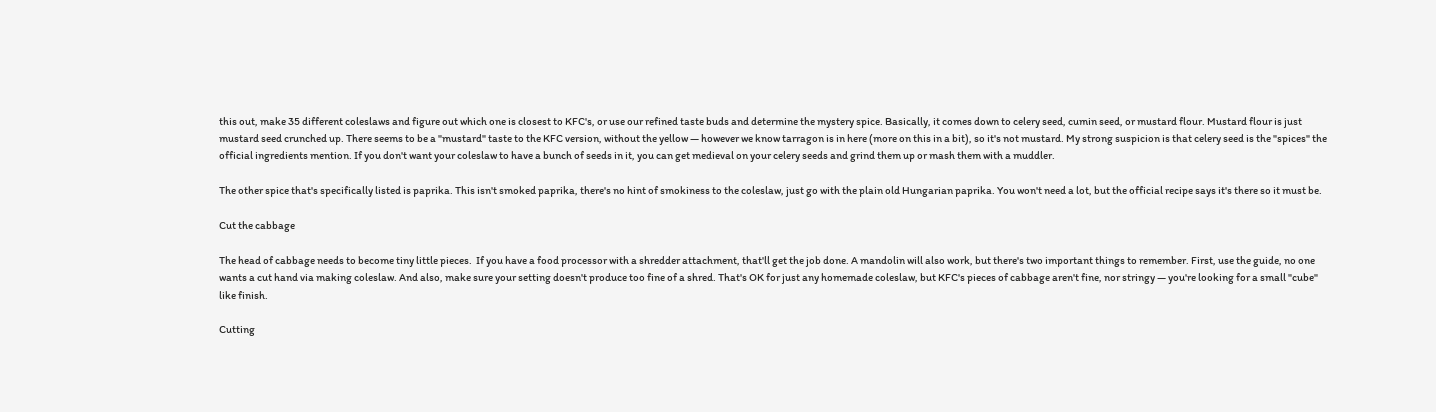this out, make 35 different coleslaws and figure out which one is closest to KFC's, or use our refined taste buds and determine the mystery spice. Basically, it comes down to celery seed, cumin seed, or mustard flour. Mustard flour is just mustard seed crunched up. There seems to be a "mustard" taste to the KFC version, without the yellow — however we know tarragon is in here (more on this in a bit), so it's not mustard. My strong suspicion is that celery seed is the "spices" the official ingredients mention. If you don't want your coleslaw to have a bunch of seeds in it, you can get medieval on your celery seeds and grind them up or mash them with a muddler.

The other spice that's specifically listed is paprika. This isn't smoked paprika, there's no hint of smokiness to the coleslaw, just go with the plain old Hungarian paprika. You won't need a lot, but the official recipe says it's there so it must be.

Cut the cabbage

The head of cabbage needs to become tiny little pieces.  If you have a food processor with a shredder attachment, that'll get the job done. A mandolin will also work, but there's two important things to remember. First, use the guide, no one wants a cut hand via making coleslaw. And also, make sure your setting doesn't produce too fine of a shred. That's OK for just any homemade coleslaw, but KFC's pieces of cabbage aren't fine, nor stringy — you're looking for a small "cube" like finish.

Cutting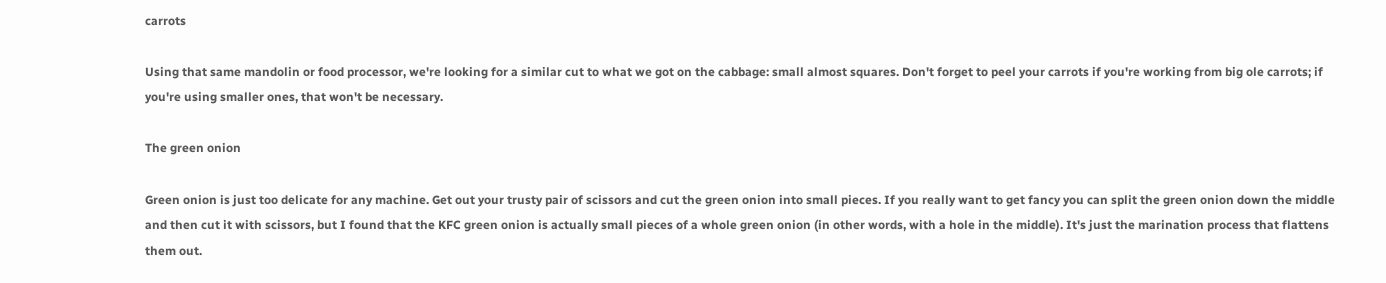carrots

Using that same mandolin or food processor, we're looking for a similar cut to what we got on the cabbage: small almost squares. Don't forget to peel your carrots if you're working from big ole carrots; if you're using smaller ones, that won't be necessary.

The green onion

Green onion is just too delicate for any machine. Get out your trusty pair of scissors and cut the green onion into small pieces. If you really want to get fancy you can split the green onion down the middle and then cut it with scissors, but I found that the KFC green onion is actually small pieces of a whole green onion (in other words, with a hole in the middle). It's just the marination process that flattens them out.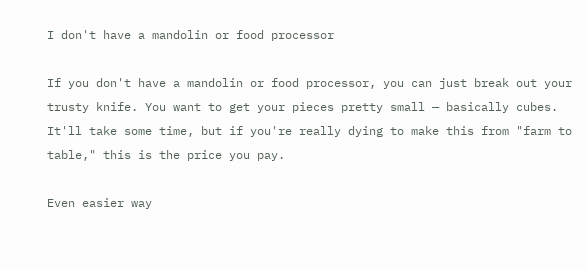I don't have a mandolin or food processor

If you don't have a mandolin or food processor, you can just break out your trusty knife. You want to get your pieces pretty small — basically cubes. It'll take some time, but if you're really dying to make this from "farm to table," this is the price you pay.

Even easier way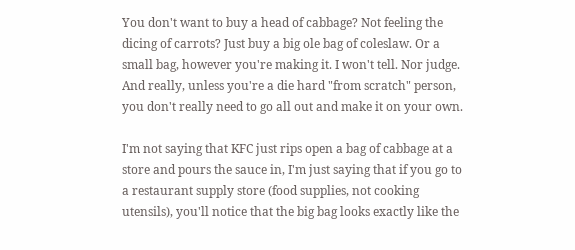You don't want to buy a head of cabbage? Not feeling the dicing of carrots? Just buy a big ole bag of coleslaw. Or a small bag, however you're making it. I won't tell. Nor judge. And really, unless you're a die hard "from scratch" person, you don't really need to go all out and make it on your own.

I'm not saying that KFC just rips open a bag of cabbage at a store and pours the sauce in, I'm just saying that if you go to a restaurant supply store (food supplies, not cooking utensils), you'll notice that the big bag looks exactly like the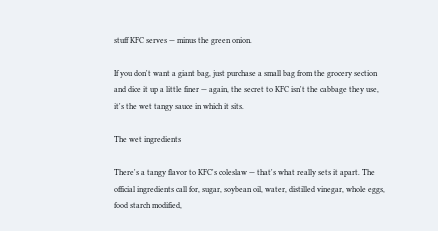stuff KFC serves — minus the green onion.

If you don't want a giant bag, just purchase a small bag from the grocery section and dice it up a little finer — again, the secret to KFC isn't the cabbage they use, it's the wet tangy sauce in which it sits.

The wet ingredients

There's a tangy flavor to KFC's coleslaw — that's what really sets it apart. The official ingredients call for, sugar, soybean oil, water, distilled vinegar, whole eggs, food starch modified,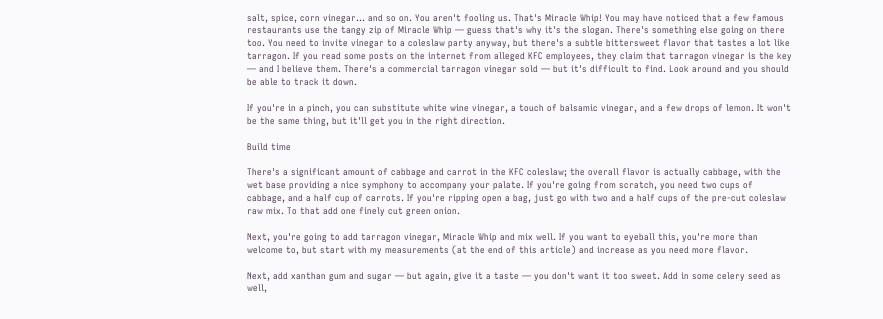salt, spice, corn vinegar… and so on. You aren't fooling us. That's Miracle Whip! You may have noticed that a few famous restaurants use the tangy zip of Miracle Whip — guess that's why it's the slogan. There's something else going on there too. You need to invite vinegar to a coleslaw party anyway, but there's a subtle bittersweet flavor that tastes a lot like tarragon. If you read some posts on the internet from alleged KFC employees, they claim that tarragon vinegar is the key — and I believe them. There's a commercial tarragon vinegar sold — but it's difficult to find. Look around and you should be able to track it down.

If you're in a pinch, you can substitute white wine vinegar, a touch of balsamic vinegar, and a few drops of lemon. It won't be the same thing, but it'll get you in the right direction.

Build time

There's a significant amount of cabbage and carrot in the KFC coleslaw; the overall flavor is actually cabbage, with the wet base providing a nice symphony to accompany your palate. If you're going from scratch, you need two cups of cabbage, and a half cup of carrots. If you're ripping open a bag, just go with two and a half cups of the pre-cut coleslaw raw mix. To that add one finely cut green onion.

Next, you're going to add tarragon vinegar, Miracle Whip and mix well. If you want to eyeball this, you're more than welcome to, but start with my measurements (at the end of this article) and increase as you need more flavor.

Next, add xanthan gum and sugar — but again, give it a taste — you don't want it too sweet. Add in some celery seed as well,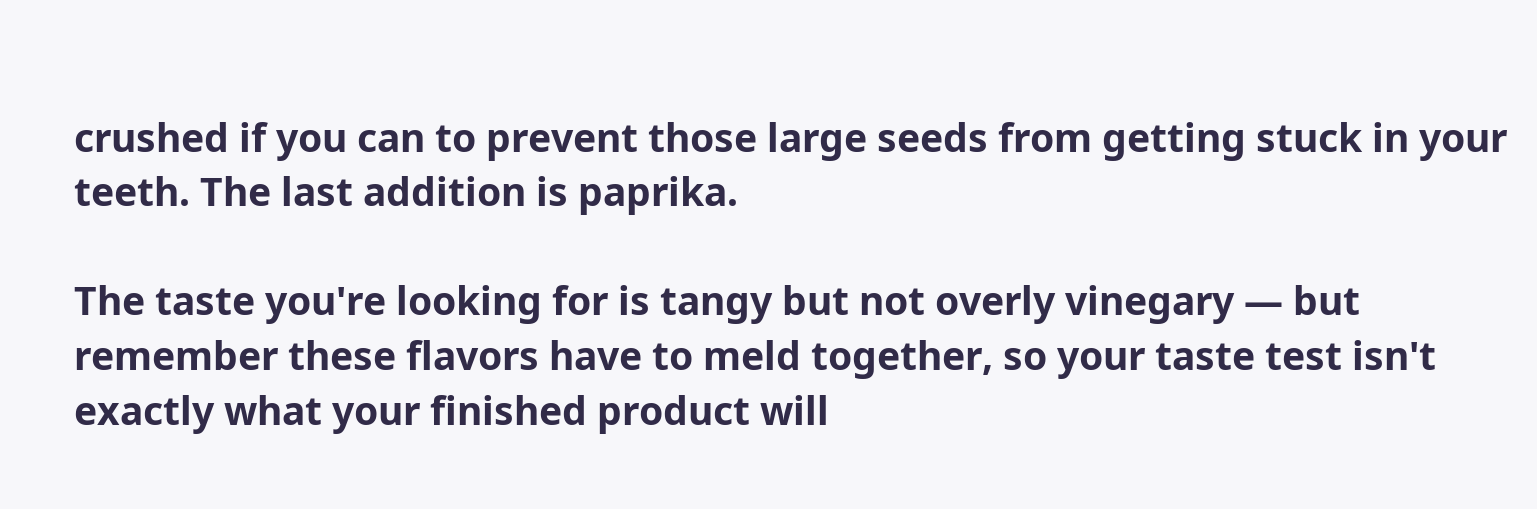crushed if you can to prevent those large seeds from getting stuck in your teeth. The last addition is paprika.

The taste you're looking for is tangy but not overly vinegary — but remember these flavors have to meld together, so your taste test isn't exactly what your finished product will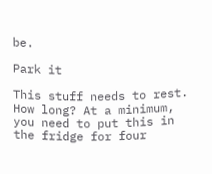be.

Park it

This stuff needs to rest. How long? At a minimum, you need to put this in the fridge for four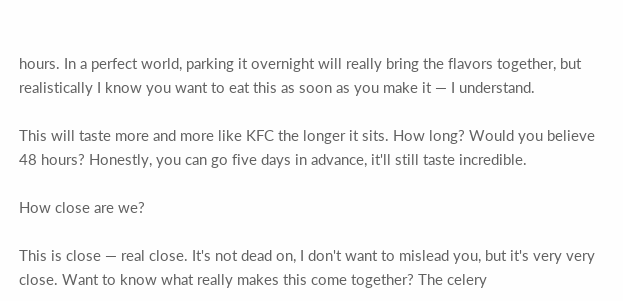hours. In a perfect world, parking it overnight will really bring the flavors together, but realistically I know you want to eat this as soon as you make it — I understand.

This will taste more and more like KFC the longer it sits. How long? Would you believe 48 hours? Honestly, you can go five days in advance, it'll still taste incredible.

How close are we?

This is close — real close. It's not dead on, I don't want to mislead you, but it's very very close. Want to know what really makes this come together? The celery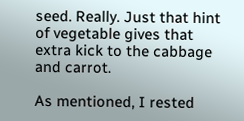seed. Really. Just that hint of vegetable gives that extra kick to the cabbage and carrot.

As mentioned, I rested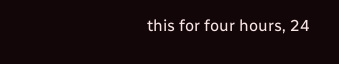this for four hours, 24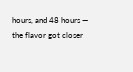hours, and 48 hours — the flavor got closer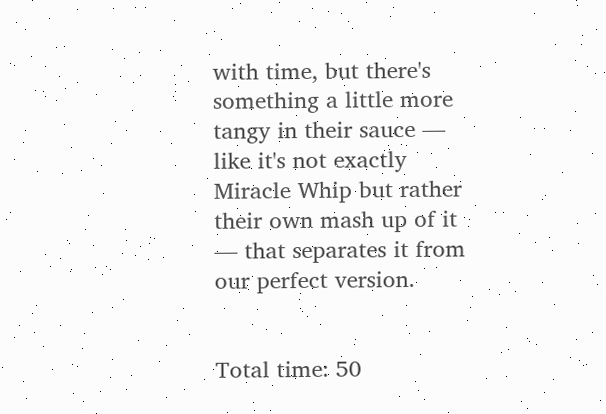with time, but there's something a little more tangy in their sauce — like it's not exactly Miracle Whip but rather their own mash up of it — that separates it from our perfect version.


Total time: 50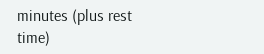minutes (plus rest time)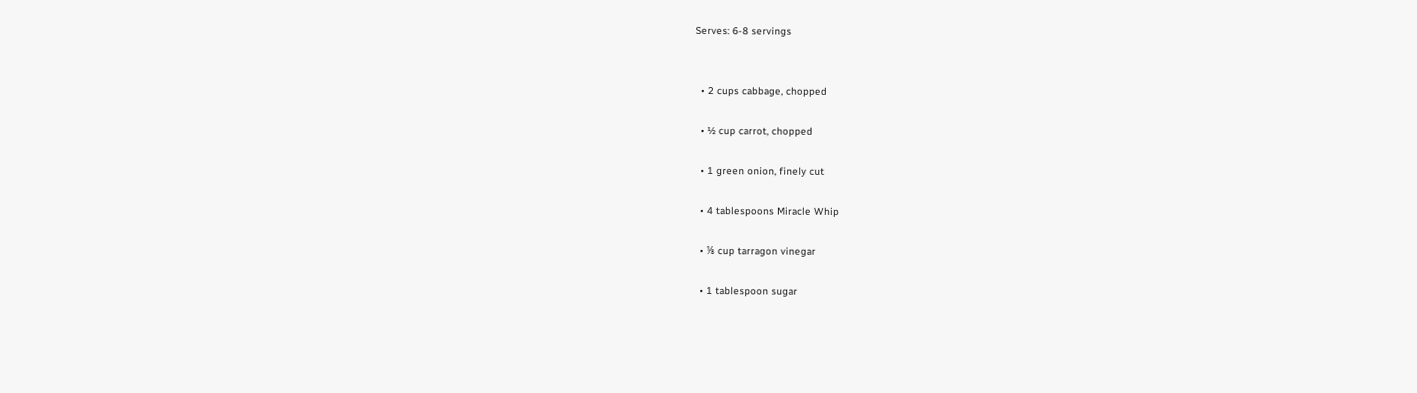Serves: 6-8 servings


  • 2 cups cabbage, chopped

  • ½ cup carrot, chopped

  • 1 green onion, finely cut

  • 4 tablespoons Miracle Whip

  • ⅛ cup tarragon vinegar

  • 1 tablespoon sugar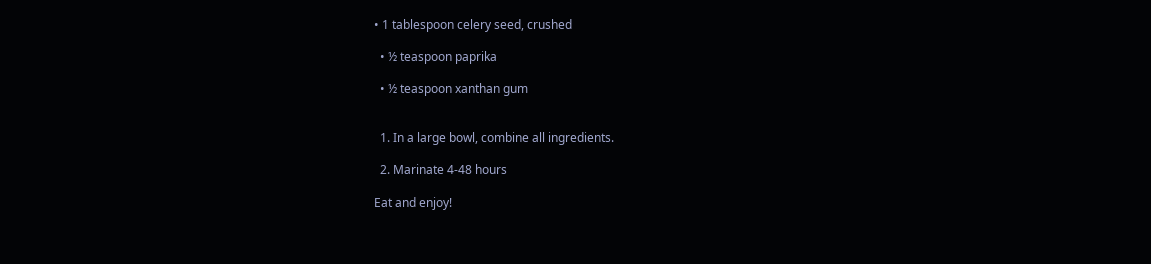• 1 tablespoon celery seed, crushed

  • ½ teaspoon paprika

  • ½ teaspoon xanthan gum


  1. In a large bowl, combine all ingredients.

  2. Marinate 4-48 hours

Eat and enjoy!